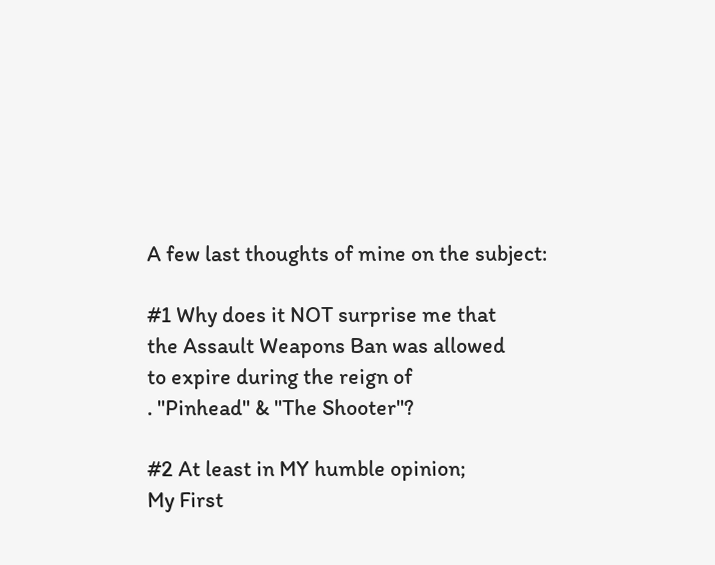A few last thoughts of mine on the subject:

#1 Why does it NOT surprise me that
the Assault Weapons Ban was allowed
to expire during the reign of
. "Pinhead" & "The Shooter"?

#2 At least in MY humble opinion;
My First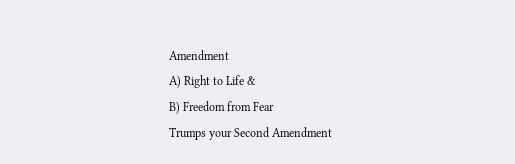Amendment
A) Right to Life &
B) Freedom from Fear
Trumps your Second Amendment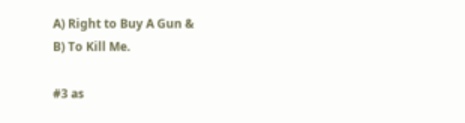A) Right to Buy A Gun &
B) To Kill Me.

#3 as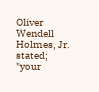Oliver Wendell Holmes, Jr. stated;
"your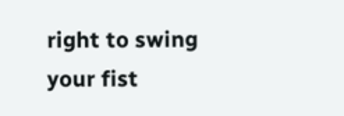right to swing your fist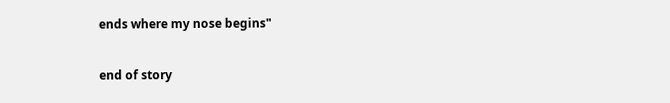ends where my nose begins"

end of story